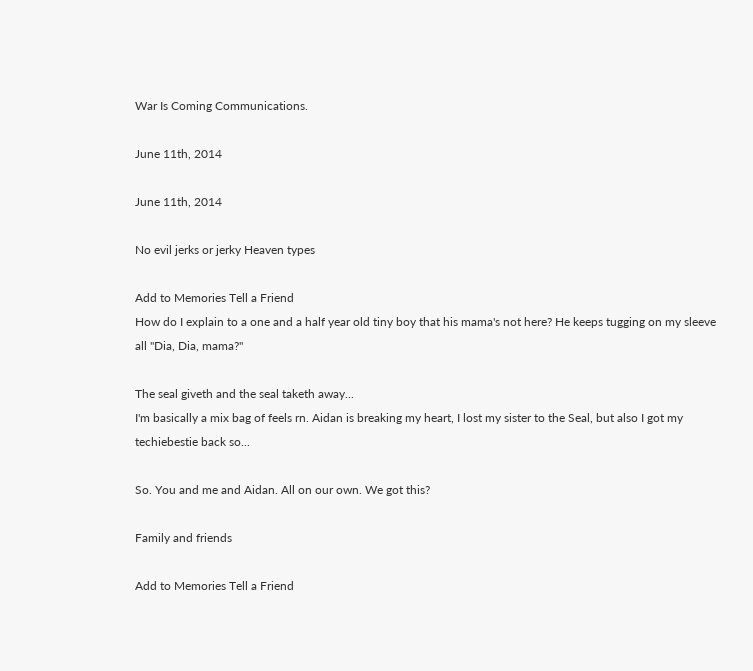War Is Coming Communications.

June 11th, 2014

June 11th, 2014

No evil jerks or jerky Heaven types

Add to Memories Tell a Friend
How do I explain to a one and a half year old tiny boy that his mama's not here? He keeps tugging on my sleeve all "Dia, Dia, mama?"

The seal giveth and the seal taketh away...
I'm basically a mix bag of feels rn. Aidan is breaking my heart, I lost my sister to the Seal, but also I got my techiebestie back so...

So. You and me and Aidan. All on our own. We got this?

Family and friends

Add to Memories Tell a Friend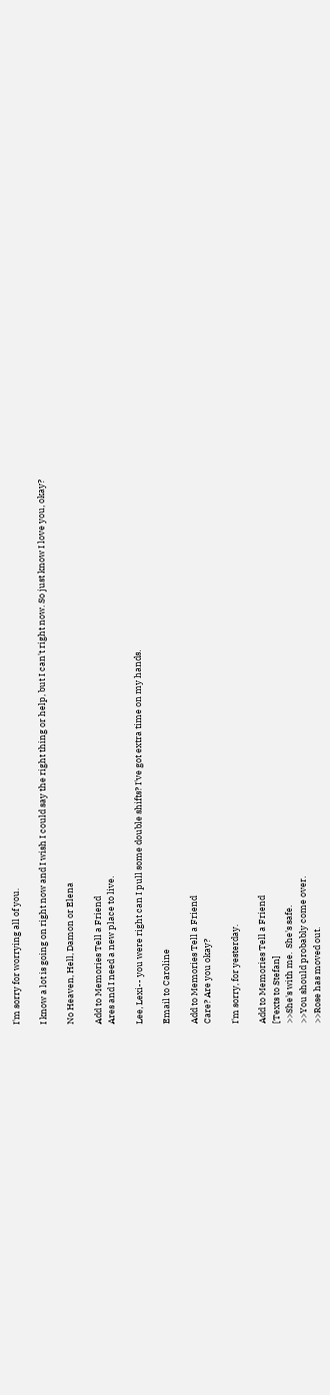I'm sorry for worrying all of you.

I know a lot is going on right now and I wish I could say the right thing or help, but I can't right now. So just know I love you, okay?

No Heaven, Hell, Damon or Elena

Add to Memories Tell a Friend
Ares and I need a new place to live.

Lee, Lexi-- you were right can I pull some double shifts? I've got extra time on my hands.

Email to Caroline

Add to Memories Tell a Friend
Care? Are you okay?

I'm sorry, for yesterday.

Add to Memories Tell a Friend
[Texts to Stefan]
>>She's with me.  She's safe.
>>You should probably come over.
>>Rose has moved out.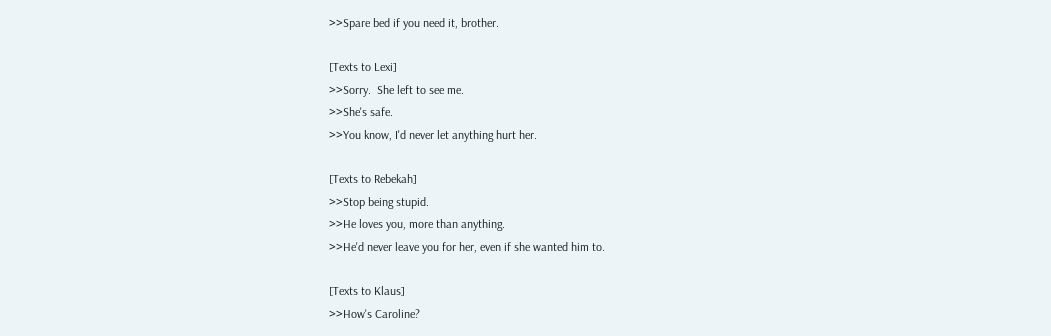>>Spare bed if you need it, brother.

[Texts to Lexi]
>>Sorry.  She left to see me.
>>She's safe.
>>You know, I'd never let anything hurt her.

[Texts to Rebekah]
>>Stop being stupid.
>>He loves you, more than anything.
>>He'd never leave you for her, even if she wanted him to.

[Texts to Klaus]
>>How's Caroline?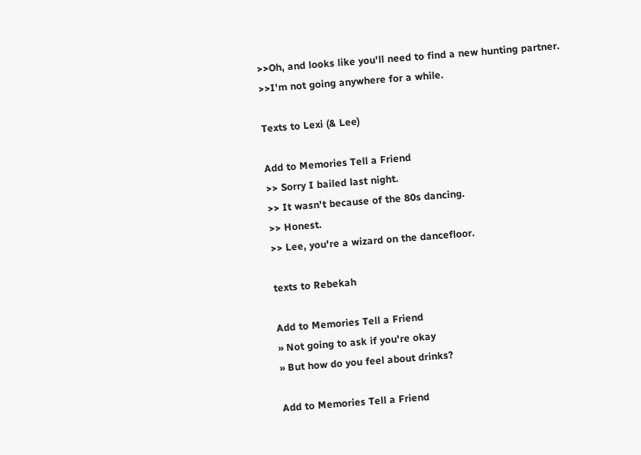>>Oh, and looks like you'll need to find a new hunting partner.
>>I'm not going anywhere for a while.

Texts to Lexi (& Lee)

Add to Memories Tell a Friend
>> Sorry I bailed last night.
>> It wasn't because of the 80s dancing.
>> Honest.
>> Lee, you're a wizard on the dancefloor.

texts to Rebekah

Add to Memories Tell a Friend
» Not going to ask if you're okay
» But how do you feel about drinks?

Add to Memories Tell a Friend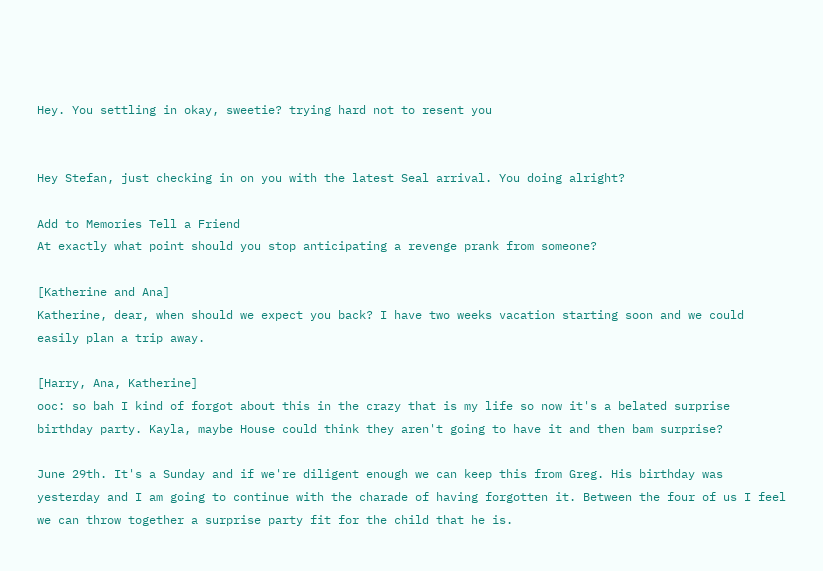Hey. You settling in okay, sweetie? trying hard not to resent you


Hey Stefan, just checking in on you with the latest Seal arrival. You doing alright?

Add to Memories Tell a Friend
At exactly what point should you stop anticipating a revenge prank from someone?

[Katherine and Ana]
Katherine, dear, when should we expect you back? I have two weeks vacation starting soon and we could easily plan a trip away.

[Harry, Ana, Katherine]
ooc: so bah I kind of forgot about this in the crazy that is my life so now it's a belated surprise birthday party. Kayla, maybe House could think they aren't going to have it and then bam surprise?

June 29th. It's a Sunday and if we're diligent enough we can keep this from Greg. His birthday was yesterday and I am going to continue with the charade of having forgotten it. Between the four of us I feel we can throw together a surprise party fit for the child that he is.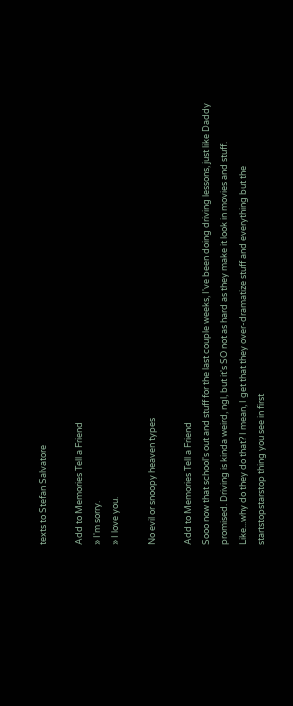texts to Stefan Salvatore

Add to Memories Tell a Friend
» I'm sorry.
» I love you.

No evil or snoopy heaven types

Add to Memories Tell a Friend
Sooo now that school's out and stuff for the last couple weeks, I've been doing driving lessons, just like Daddy promised. Driving is kinda weird, ngl, but it's SO not as hard as they make it look in movies and stuff. Like...why do they do that? I mean, I get that they over-dramatize stuff and everything but the startstopstarstop thing you see in first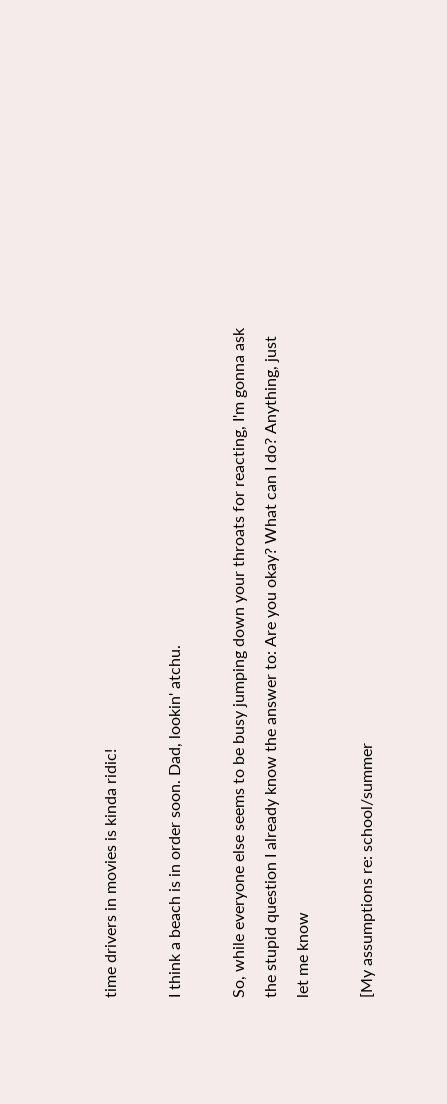time drivers in movies is kinda ridic!

I think a beach is in order soon. Dad, lookin' atchu.

So, while everyone else seems to be busy jumping down your throats for reacting, I'm gonna ask the stupid question I already know the answer to: Are you okay? What can I do? Anything, just let me know

[My assumptions re: school/summer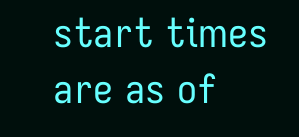start times are as of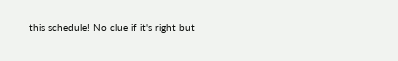this schedule! No clue if it's right but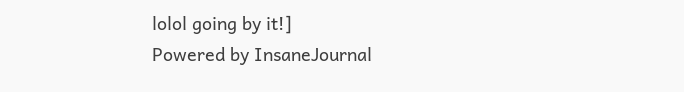lolol going by it!]
Powered by InsaneJournal